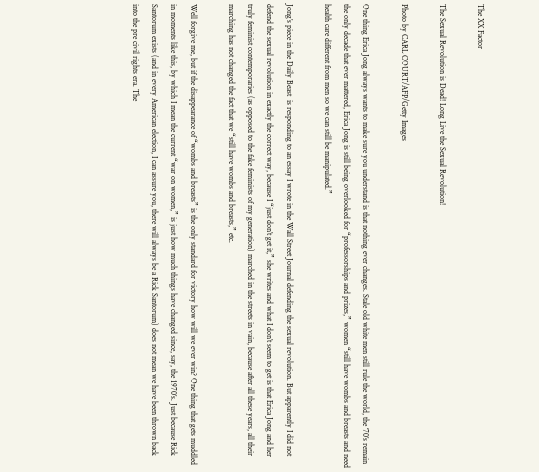The XX Factor

The Sexual Revolution is Dead! Long Live the Sexual Revolution!

Photo by CARL COURT/AFP/Getty Images

One thing Erica Jong always wants to make sure you understand is that nothing ever changes. Stale old white men still rule the world, the ‘70’s remain the only decade that ever mattered, Erica Jong is still being overlooked for “professorships and prizes,” women “still have wombs and breasts and need health care different from men so we can still be manipulated.”

Jong’s piece in the Daily Beast  is responding to an essay I wrote in the Wall Street Journal defending the sexual revolution. But apparently I did not defend the sexual revolution in exactly the correct way, because I “just don’t get it,” she writes and what I don’t seem to get is that Erica Jong and her truly feminist contemporaries (as opposed to the fake feminists of my generation) marched in the streets in vain, because after all these years, all their marching has not changed the fact that we “still have wombs and breasts,” etc.

Well forgive me, but if the disappearance of “wombs and breasts” is the only standard for victory how will we ever win? One thing that gets muddled in moments like this, by which I mean the current “war on women,” is just how much things have changed since, say, the 1970’s. Just because Rick Santorum exists (and in every American election, I can assure you, there will always be a Rick Santorum) does not mean we have been thrown back into the pre civil rights era. The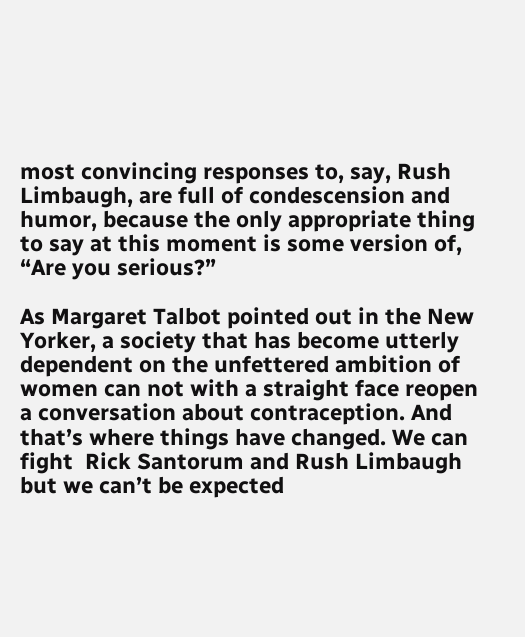most convincing responses to, say, Rush Limbaugh, are full of condescension and humor, because the only appropriate thing to say at this moment is some version of, “Are you serious?”

As Margaret Talbot pointed out in the New Yorker, a society that has become utterly dependent on the unfettered ambition of women can not with a straight face reopen a conversation about contraception. And that’s where things have changed. We can fight  Rick Santorum and Rush Limbaugh but we can’t be expected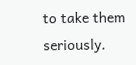to take them seriously.